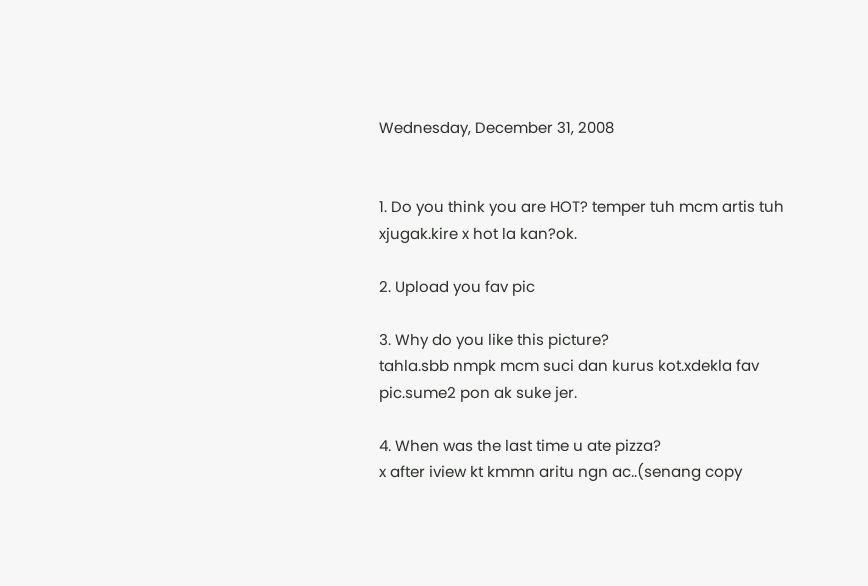Wednesday, December 31, 2008


1. Do you think you are HOT? temper tuh mcm artis tuh xjugak.kire x hot la kan?ok.

2. Upload you fav pic

3. Why do you like this picture?
tahla.sbb nmpk mcm suci dan kurus kot.xdekla fav pic.sume2 pon ak suke jer.

4. When was the last time u ate pizza?
x after iview kt kmmn aritu ngn ac..(senang copy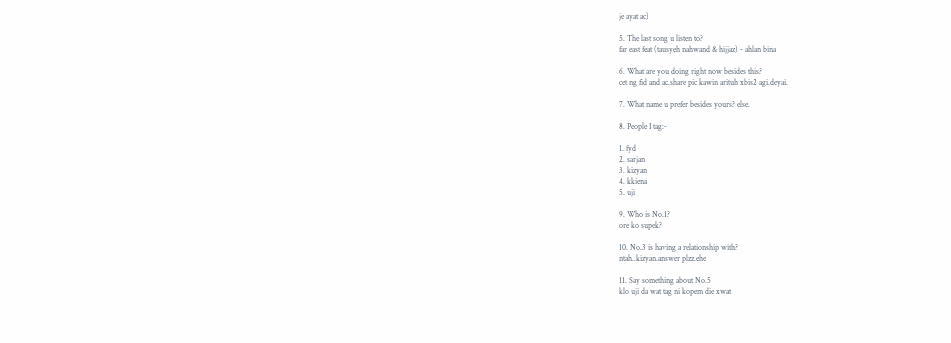je ayat ac)

5. The last song u listen to?
far east feat (tausyeh nahwand & hijjaz) - ahlan bina

6. What are you doing right now besides this?
cet ng fid and ac.share pic kawin arituh xbis2 agi.deyai.

7. What name u prefer besides yours? else.

8. People I tag:-

1. fyd
2. sarjan
3. kizyan
4. kkiena
5. uji

9. Who is No.1?
ore ko supek?

10. No.3 is having a relationship with?
ntah..kizyan.answer plzz.ehe

11. Say something about No.5
klo uji da wat tag ni kopem die xwat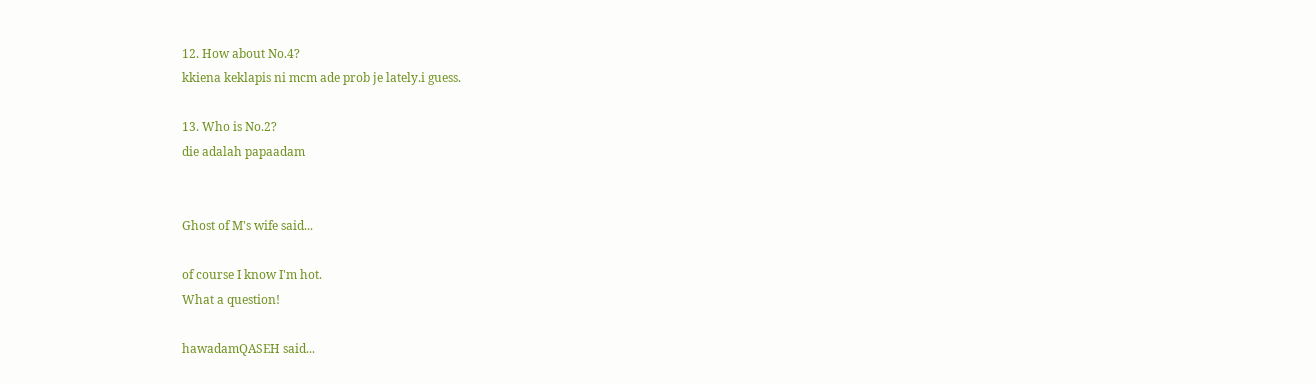12. How about No.4?
kkiena keklapis ni mcm ade prob je lately.i guess.

13. Who is No.2?
die adalah papaadam


Ghost of M's wife said...

of course I know I'm hot.
What a question!

hawadamQASEH said...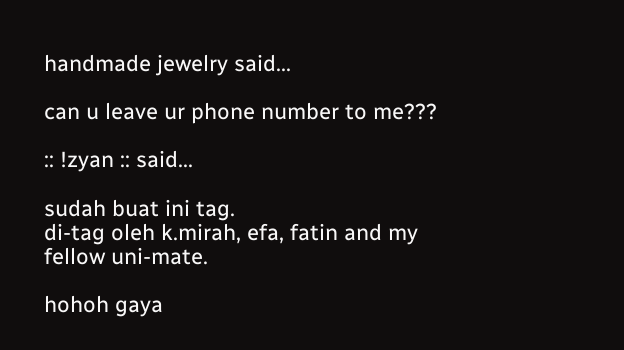handmade jewelry said...

can u leave ur phone number to me???

:: !zyan :: said...

sudah buat ini tag.
di-tag oleh k.mirah, efa, fatin and my fellow uni-mate.

hohoh gaya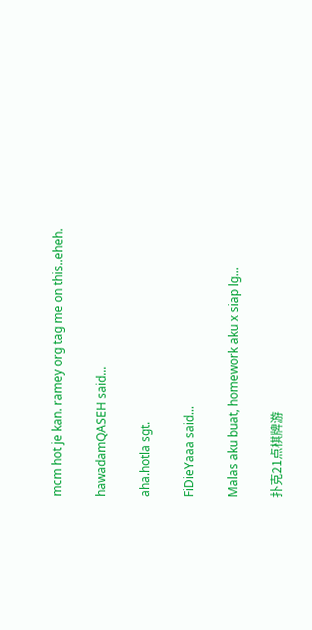mcm hot je kan. ramey org tag me on this..eheh.

hawadamQASEH said...

aha.hotla sgt.

FiDieYaaa said...

Malas aku buat, homework aku x siap lg...

扑克21点棋牌游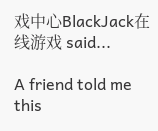戏中心BlackJack在线游戏 said...

A friend told me this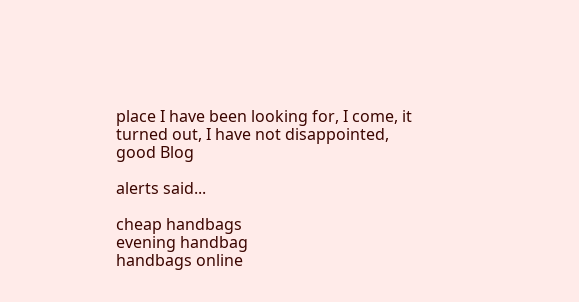place I have been looking for, I come, it turned out, I have not disappointed, good Blog

alerts said...

cheap handbags
evening handbag
handbags online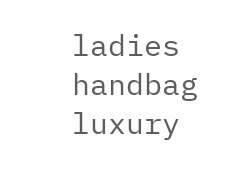ladies handbag
luxury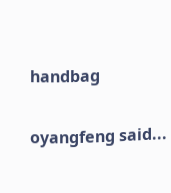handbag

oyangfeng said...